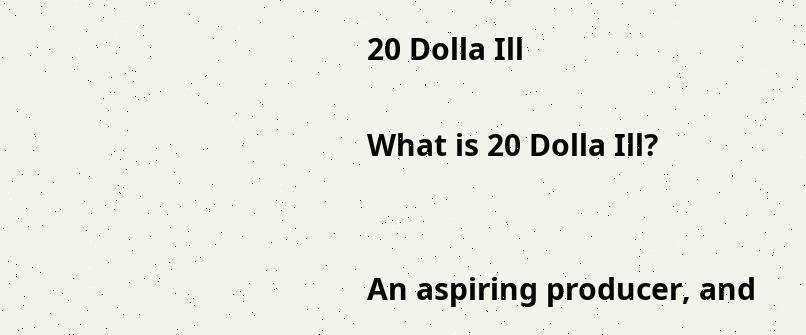20 Dolla Ill

What is 20 Dolla Ill?


An aspiring producer, and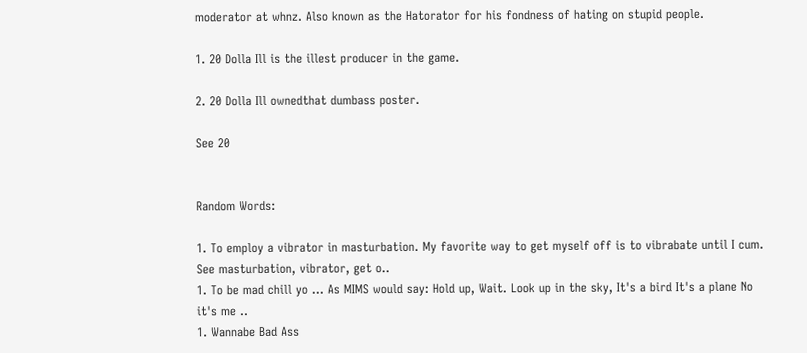moderator at whnz. Also known as the Hatorator for his fondness of hating on stupid people.

1. 20 Dolla Ill is the illest producer in the game.

2. 20 Dolla Ill ownedthat dumbass poster.

See 20


Random Words:

1. To employ a vibrator in masturbation. My favorite way to get myself off is to vibrabate until I cum. See masturbation, vibrator, get o..
1. To be mad chill yo ... As MIMS would say: Hold up, Wait. Look up in the sky, It's a bird It's a plane No it's me ..
1. Wannabe Bad Ass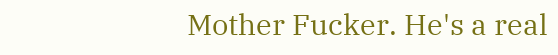Mother Fucker. He's a real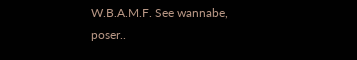W.B.A.M.F. See wannabe, poser..